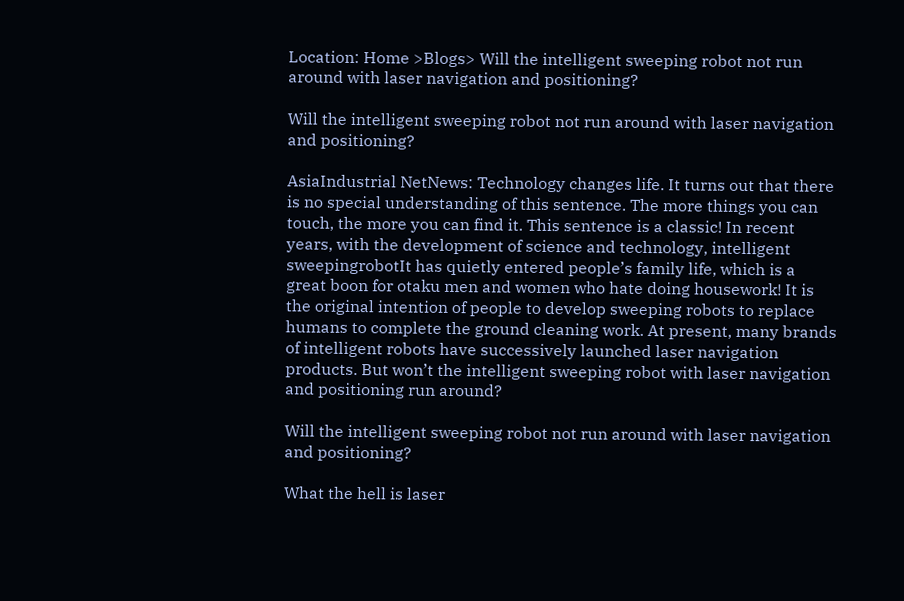Location: Home >Blogs> Will the intelligent sweeping robot not run around with laser navigation and positioning?

Will the intelligent sweeping robot not run around with laser navigation and positioning?

AsiaIndustrial NetNews: Technology changes life. It turns out that there is no special understanding of this sentence. The more things you can touch, the more you can find it. This sentence is a classic! In recent years, with the development of science and technology, intelligent sweepingrobotIt has quietly entered people’s family life, which is a great boon for otaku men and women who hate doing housework! It is the original intention of people to develop sweeping robots to replace humans to complete the ground cleaning work. At present, many brands of intelligent robots have successively launched laser navigation products. But won’t the intelligent sweeping robot with laser navigation and positioning run around?

Will the intelligent sweeping robot not run around with laser navigation and positioning?

What the hell is laser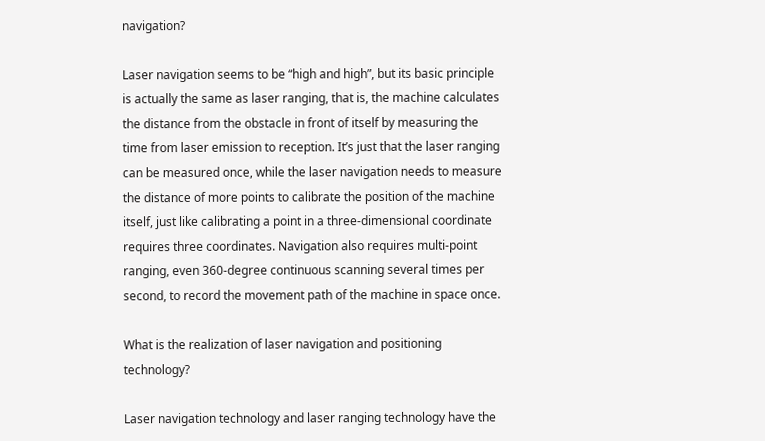navigation?

Laser navigation seems to be “high and high”, but its basic principle is actually the same as laser ranging, that is, the machine calculates the distance from the obstacle in front of itself by measuring the time from laser emission to reception. It’s just that the laser ranging can be measured once, while the laser navigation needs to measure the distance of more points to calibrate the position of the machine itself, just like calibrating a point in a three-dimensional coordinate requires three coordinates. Navigation also requires multi-point ranging, even 360-degree continuous scanning several times per second, to record the movement path of the machine in space once.

What is the realization of laser navigation and positioning technology?

Laser navigation technology and laser ranging technology have the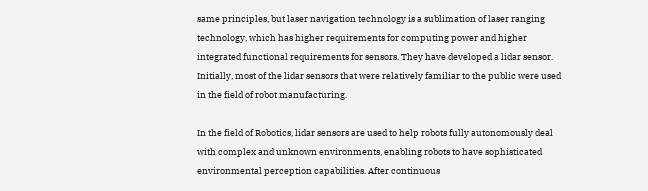same principles, but laser navigation technology is a sublimation of laser ranging technology, which has higher requirements for computing power and higher integrated functional requirements for sensors. They have developed a lidar sensor. Initially, most of the lidar sensors that were relatively familiar to the public were used in the field of robot manufacturing.

In the field of Robotics, lidar sensors are used to help robots fully autonomously deal with complex and unknown environments, enabling robots to have sophisticated environmental perception capabilities. After continuous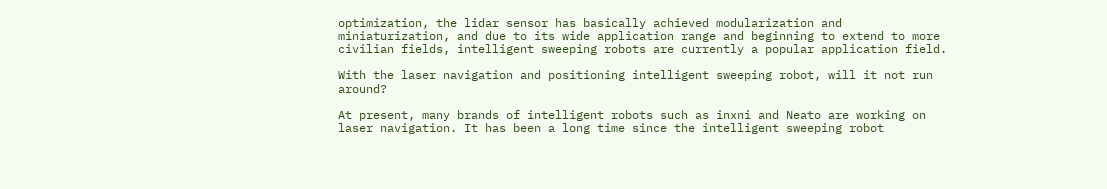optimization, the lidar sensor has basically achieved modularization and miniaturization, and due to its wide application range and beginning to extend to more civilian fields, intelligent sweeping robots are currently a popular application field.

With the laser navigation and positioning intelligent sweeping robot, will it not run around?

At present, many brands of intelligent robots such as inxni and Neato are working on laser navigation. It has been a long time since the intelligent sweeping robot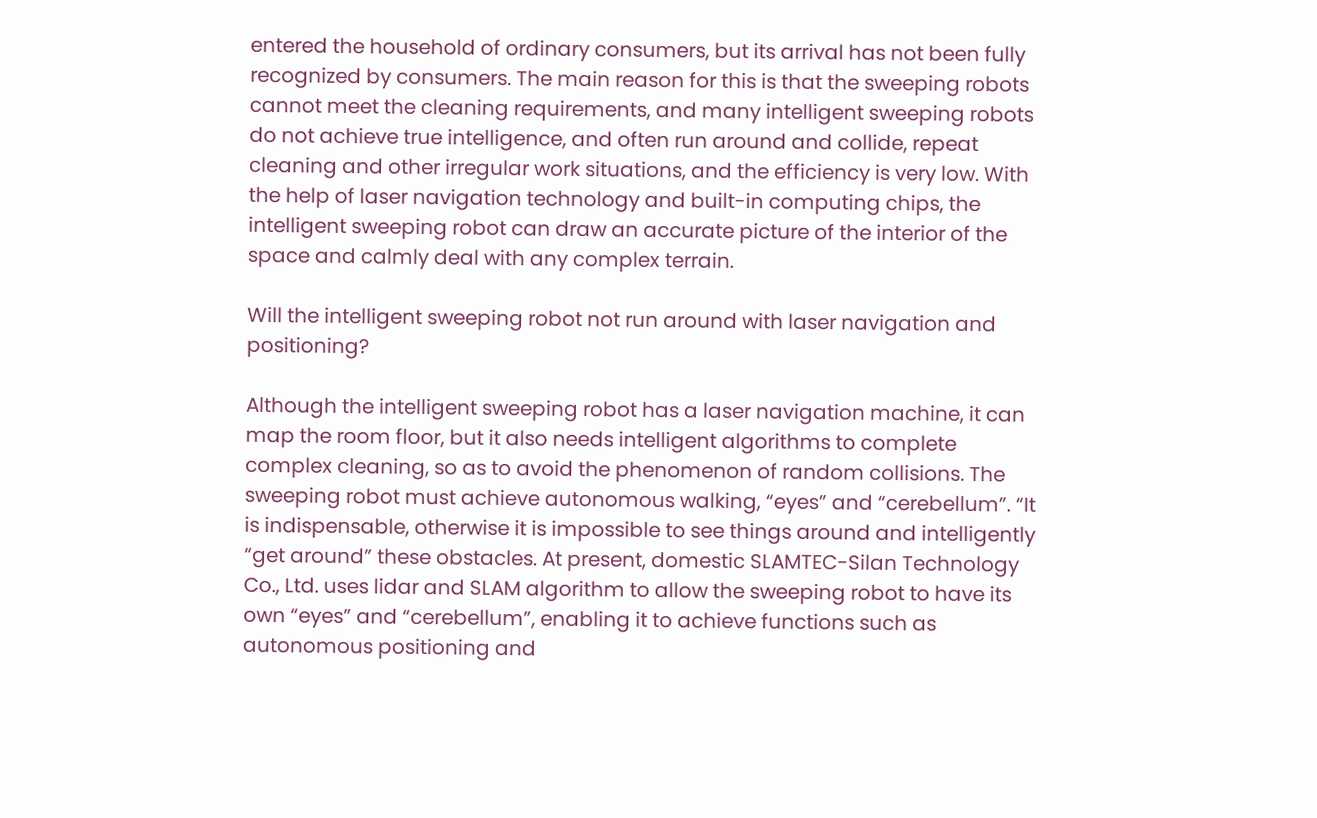entered the household of ordinary consumers, but its arrival has not been fully recognized by consumers. The main reason for this is that the sweeping robots cannot meet the cleaning requirements, and many intelligent sweeping robots do not achieve true intelligence, and often run around and collide, repeat cleaning and other irregular work situations, and the efficiency is very low. With the help of laser navigation technology and built-in computing chips, the intelligent sweeping robot can draw an accurate picture of the interior of the space and calmly deal with any complex terrain.

Will the intelligent sweeping robot not run around with laser navigation and positioning?

Although the intelligent sweeping robot has a laser navigation machine, it can map the room floor, but it also needs intelligent algorithms to complete complex cleaning, so as to avoid the phenomenon of random collisions. The sweeping robot must achieve autonomous walking, “eyes” and “cerebellum”. “It is indispensable, otherwise it is impossible to see things around and intelligently “get around” these obstacles. At present, domestic SLAMTEC-Silan Technology Co., Ltd. uses lidar and SLAM algorithm to allow the sweeping robot to have its own “eyes” and “cerebellum”, enabling it to achieve functions such as autonomous positioning and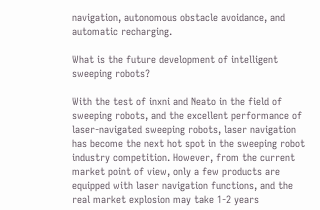navigation, autonomous obstacle avoidance, and automatic recharging.

What is the future development of intelligent sweeping robots?

With the test of inxni and Neato in the field of sweeping robots, and the excellent performance of laser-navigated sweeping robots, laser navigation has become the next hot spot in the sweeping robot industry competition. However, from the current market point of view, only a few products are equipped with laser navigation functions, and the real market explosion may take 1-2 years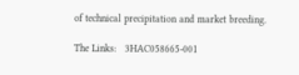of technical precipitation and market breeding.

The Links:   3HAC058665-001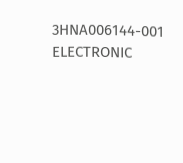3HNA006144-001 ELECTRONIC